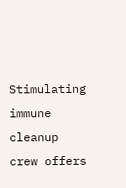Stimulating immune cleanup crew offers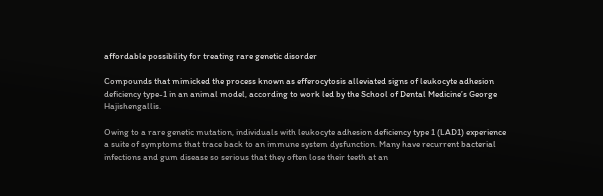affordable possibility for treating rare genetic disorder

Compounds that mimicked the process known as efferocytosis alleviated signs of leukocyte adhesion deficiency type-1 in an animal model, according to work led by the School of Dental Medicine’s George Hajishengallis.

Owing to a rare genetic mutation, individuals with leukocyte adhesion deficiency type 1 (LAD1) experience a suite of symptoms that trace back to an immune system dysfunction. Many have recurrent bacterial infections and gum disease so serious that they often lose their teeth at an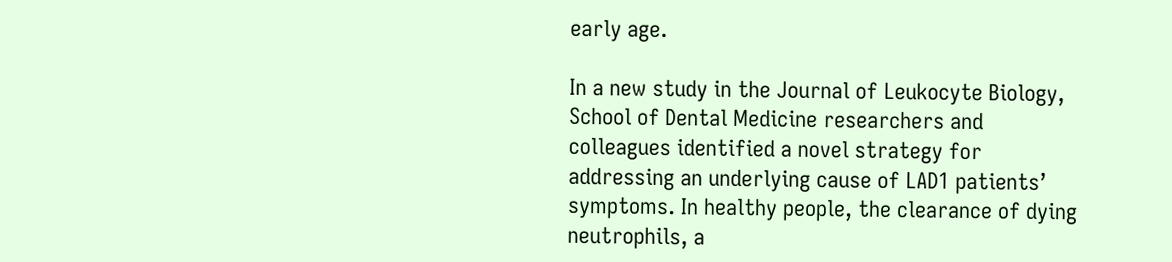early age.

In a new study in the Journal of Leukocyte Biology, School of Dental Medicine researchers and colleagues identified a novel strategy for addressing an underlying cause of LAD1 patients’ symptoms. In healthy people, the clearance of dying neutrophils, a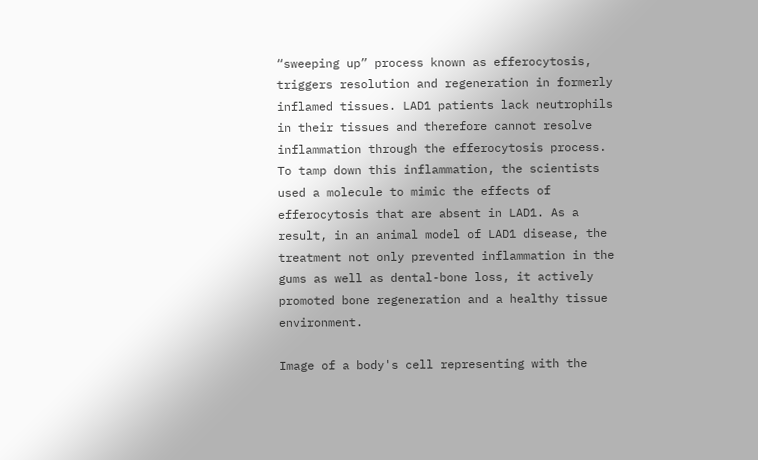“sweeping up” process known as efferocytosis, triggers resolution and regeneration in formerly inflamed tissues. LAD1 patients lack neutrophils in their tissues and therefore cannot resolve inflammation through the efferocytosis process. To tamp down this inflammation, the scientists used a molecule to mimic the effects of efferocytosis that are absent in LAD1. As a result, in an animal model of LAD1 disease, the treatment not only prevented inflammation in the gums as well as dental-bone loss, it actively promoted bone regeneration and a healthy tissue environment.

Image of a body's cell representing with the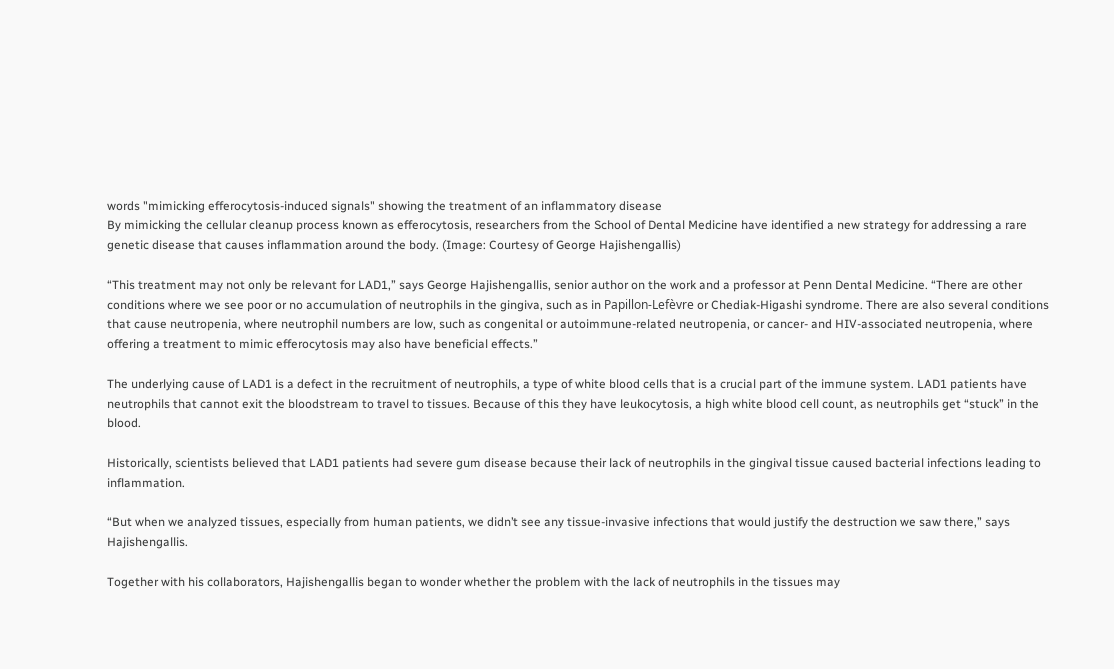words "mimicking efferocytosis-induced signals" showing the treatment of an inflammatory disease
By mimicking the cellular cleanup process known as efferocytosis, researchers from the School of Dental Medicine have identified a new strategy for addressing a rare genetic disease that causes inflammation around the body. (Image: Courtesy of George Hajishengallis)

“This treatment may not only be relevant for LAD1,” says George Hajishengallis, senior author on the work and a professor at Penn Dental Medicine. “There are other conditions where we see poor or no accumulation of neutrophils in the gingiva, such as in Papillon-Lefèvre or Chediak-Higashi syndrome. There are also several conditions that cause neutropenia, where neutrophil numbers are low, such as congenital or autoimmune-related neutropenia, or cancer- and HIV-associated neutropenia, where offering a treatment to mimic efferocytosis may also have beneficial effects.”

The underlying cause of LAD1 is a defect in the recruitment of neutrophils, a type of white blood cells that is a crucial part of the immune system. LAD1 patients have neutrophils that cannot exit the bloodstream to travel to tissues. Because of this they have leukocytosis, a high white blood cell count, as neutrophils get “stuck” in the blood.

Historically, scientists believed that LAD1 patients had severe gum disease because their lack of neutrophils in the gingival tissue caused bacterial infections leading to inflammation.

“But when we analyzed tissues, especially from human patients, we didn’t see any tissue-invasive infections that would justify the destruction we saw there,” says Hajishengallis.

Together with his collaborators, Hajishengallis began to wonder whether the problem with the lack of neutrophils in the tissues may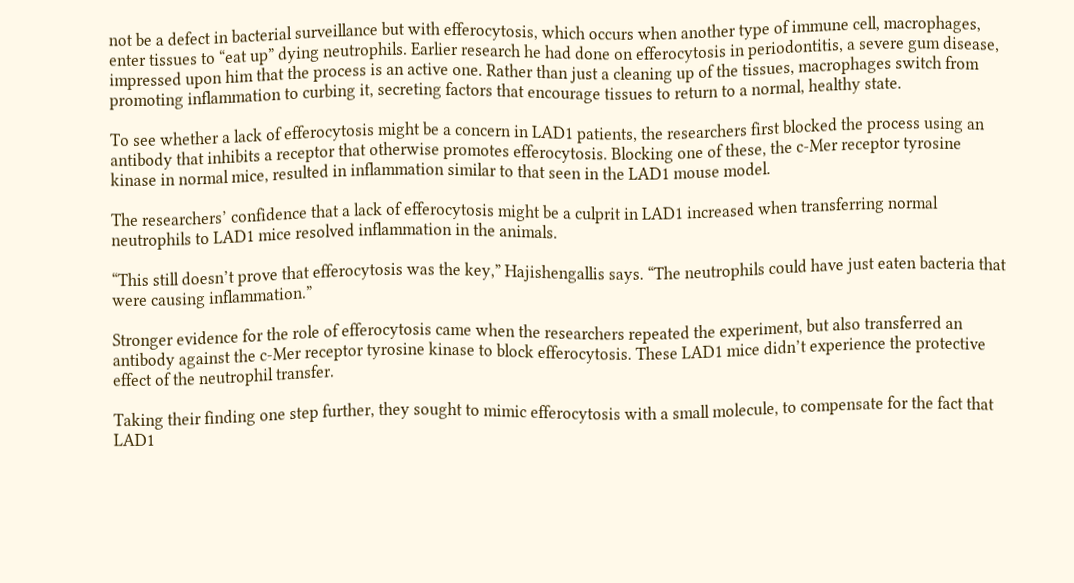not be a defect in bacterial surveillance but with efferocytosis, which occurs when another type of immune cell, macrophages, enter tissues to “eat up” dying neutrophils. Earlier research he had done on efferocytosis in periodontitis, a severe gum disease, impressed upon him that the process is an active one. Rather than just a cleaning up of the tissues, macrophages switch from promoting inflammation to curbing it, secreting factors that encourage tissues to return to a normal, healthy state.

To see whether a lack of efferocytosis might be a concern in LAD1 patients, the researchers first blocked the process using an antibody that inhibits a receptor that otherwise promotes efferocytosis. Blocking one of these, the c-Mer receptor tyrosine kinase in normal mice, resulted in inflammation similar to that seen in the LAD1 mouse model.

The researchers’ confidence that a lack of efferocytosis might be a culprit in LAD1 increased when transferring normal neutrophils to LAD1 mice resolved inflammation in the animals.

“This still doesn’t prove that efferocytosis was the key,” Hajishengallis says. “The neutrophils could have just eaten bacteria that were causing inflammation.”

Stronger evidence for the role of efferocytosis came when the researchers repeated the experiment, but also transferred an antibody against the c-Mer receptor tyrosine kinase to block efferocytosis. These LAD1 mice didn’t experience the protective effect of the neutrophil transfer.

Taking their finding one step further, they sought to mimic efferocytosis with a small molecule, to compensate for the fact that LAD1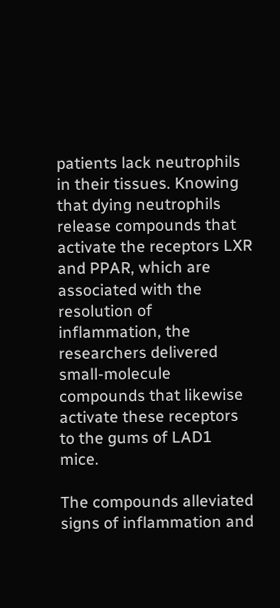patients lack neutrophils in their tissues. Knowing that dying neutrophils release compounds that activate the receptors LXR and PPAR, which are associated with the resolution of inflammation, the researchers delivered small-molecule compounds that likewise activate these receptors to the gums of LAD1 mice.

The compounds alleviated signs of inflammation and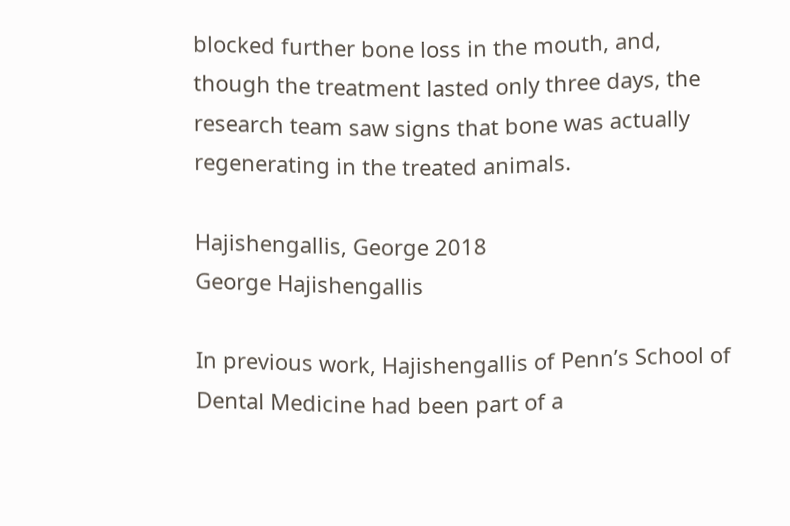blocked further bone loss in the mouth, and, though the treatment lasted only three days, the research team saw signs that bone was actually regenerating in the treated animals.

Hajishengallis, George 2018
George Hajishengallis

In previous work, Hajishengallis of Penn’s School of Dental Medicine had been part of a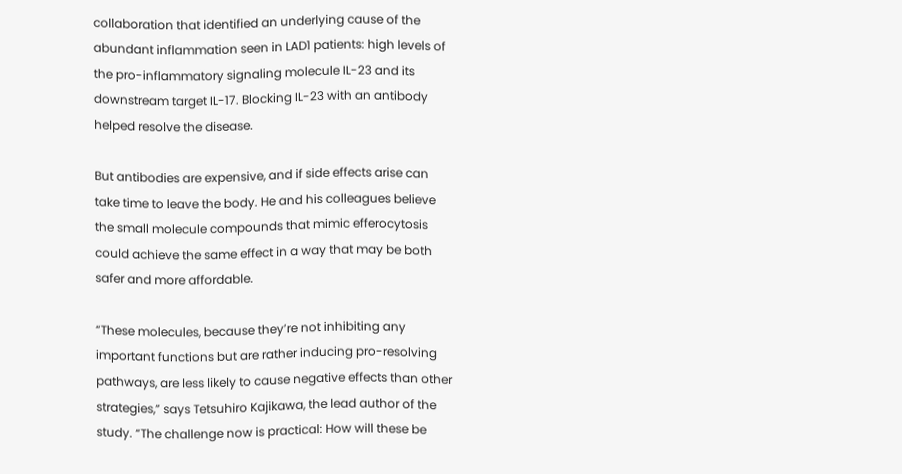collaboration that identified an underlying cause of the abundant inflammation seen in LAD1 patients: high levels of the pro-inflammatory signaling molecule IL-23 and its downstream target IL-17. Blocking IL-23 with an antibody helped resolve the disease.

But antibodies are expensive, and if side effects arise can take time to leave the body. He and his colleagues believe the small molecule compounds that mimic efferocytosis could achieve the same effect in a way that may be both safer and more affordable.

“These molecules, because they’re not inhibiting any important functions but are rather inducing pro-resolving pathways, are less likely to cause negative effects than other strategies,” says Tetsuhiro Kajikawa, the lead author of the study. “The challenge now is practical: How will these be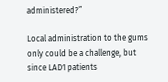administered?”

Local administration to the gums only could be a challenge, but since LAD1 patients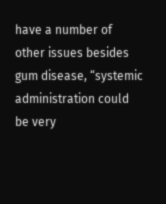have a number of other issues besides gum disease, “systemic administration could be very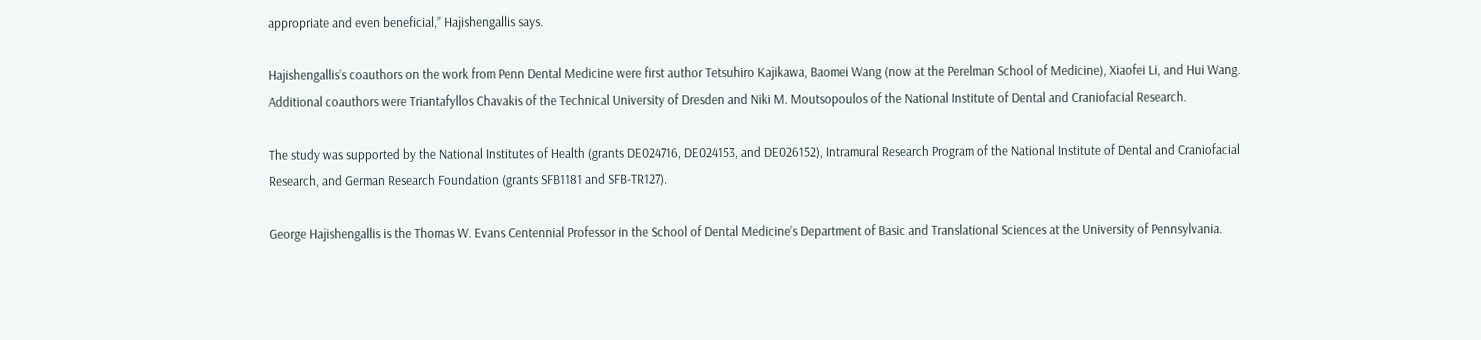appropriate and even beneficial,” Hajishengallis says.

Hajishengallis’s coauthors on the work from Penn Dental Medicine were first author Tetsuhiro Kajikawa, Baomei Wang (now at the Perelman School of Medicine), Xiaofei Li, and Hui Wang. Additional coauthors were Triantafyllos Chavakis of the Technical University of Dresden and Niki M. Moutsopoulos of the National Institute of Dental and Craniofacial Research.

The study was supported by the National Institutes of Health (grants DE024716, DE024153, and DE026152), Intramural Research Program of the National Institute of Dental and Craniofacial Research, and German Research Foundation (grants SFB1181 and SFB-TR127).

George Hajishengallis is the Thomas W. Evans Centennial Professor in the School of Dental Medicine’s Department of Basic and Translational Sciences at the University of Pennsylvania.